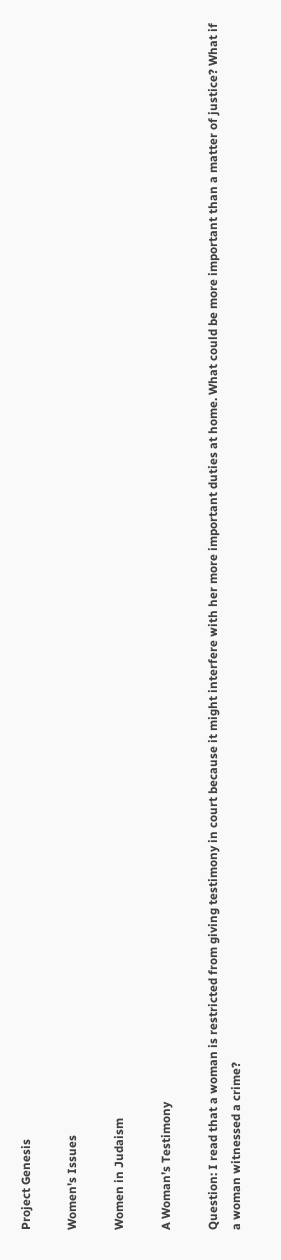Project Genesis

Women's Issues

Women in Judaism

A Woman’s Testimony

Question: I read that a woman is restricted from giving testimony in court because it might interfere with her more important duties at home. What could be more important than a matter of justice? What if a woman witnessed a crime?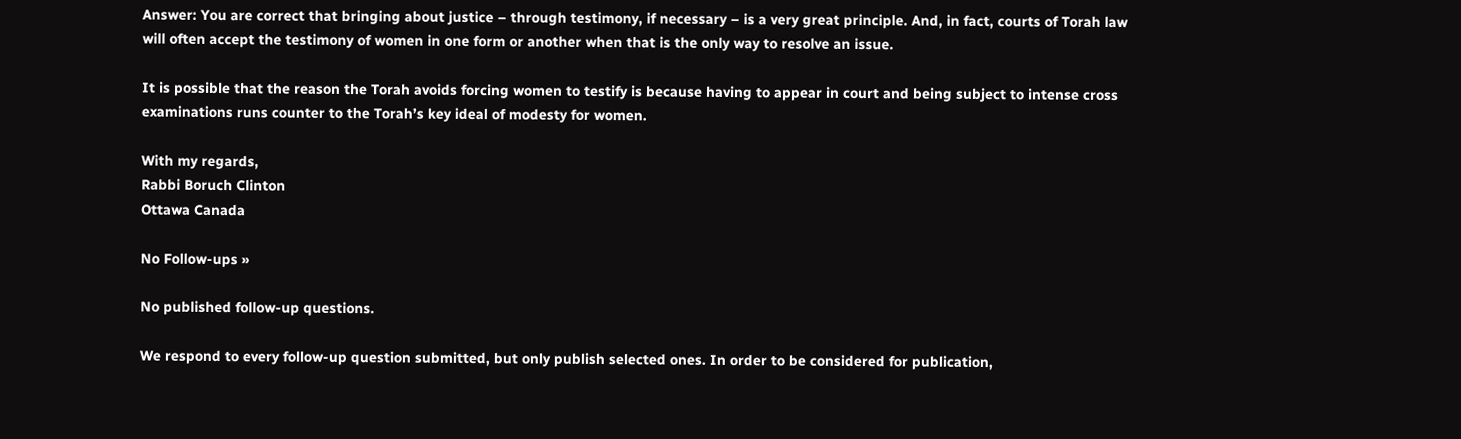Answer: You are correct that bringing about justice – through testimony, if necessary – is a very great principle. And, in fact, courts of Torah law will often accept the testimony of women in one form or another when that is the only way to resolve an issue.

It is possible that the reason the Torah avoids forcing women to testify is because having to appear in court and being subject to intense cross examinations runs counter to the Torah’s key ideal of modesty for women.

With my regards,
Rabbi Boruch Clinton
Ottawa Canada

No Follow-ups »

No published follow-up questions.

We respond to every follow-up question submitted, but only publish selected ones. In order to be considered for publication,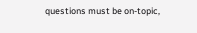questions must be on-topic,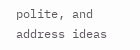polite, and address ideas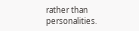rather than personalities.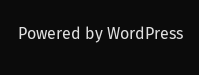Powered by WordPress